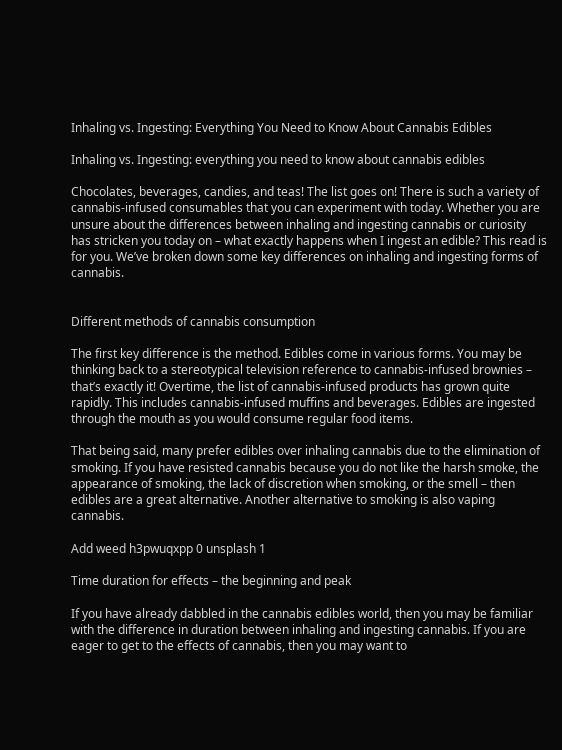Inhaling vs. Ingesting: Everything You Need to Know About Cannabis Edibles

Inhaling vs. Ingesting: everything you need to know about cannabis edibles

Chocolates, beverages, candies, and teas! The list goes on! There is such a variety of cannabis-infused consumables that you can experiment with today. Whether you are unsure about the differences between inhaling and ingesting cannabis or curiosity has stricken you today on – what exactly happens when I ingest an edible? This read is for you. We’ve broken down some key differences on inhaling and ingesting forms of cannabis.


Different methods of cannabis consumption

The first key difference is the method. Edibles come in various forms. You may be thinking back to a stereotypical television reference to cannabis-infused brownies – that’s exactly it! Overtime, the list of cannabis-infused products has grown quite rapidly. This includes cannabis-infused muffins and beverages. Edibles are ingested through the mouth as you would consume regular food items.

That being said, many prefer edibles over inhaling cannabis due to the elimination of smoking. If you have resisted cannabis because you do not like the harsh smoke, the appearance of smoking, the lack of discretion when smoking, or the smell – then edibles are a great alternative. Another alternative to smoking is also vaping cannabis.

Add weed h3pwuqxpp 0 unsplash 1

Time duration for effects – the beginning and peak

If you have already dabbled in the cannabis edibles world, then you may be familiar with the difference in duration between inhaling and ingesting cannabis. If you are eager to get to the effects of cannabis, then you may want to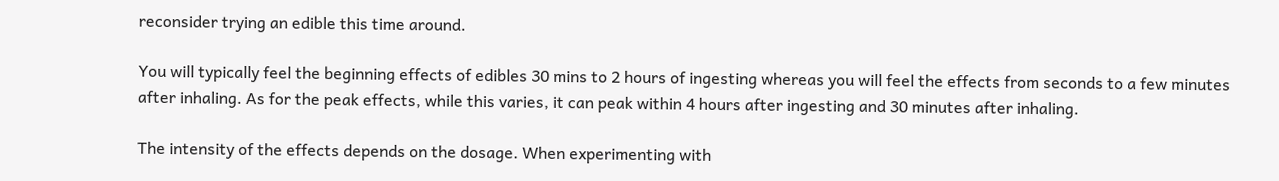reconsider trying an edible this time around.

You will typically feel the beginning effects of edibles 30 mins to 2 hours of ingesting whereas you will feel the effects from seconds to a few minutes after inhaling. As for the peak effects, while this varies, it can peak within 4 hours after ingesting and 30 minutes after inhaling.

The intensity of the effects depends on the dosage. When experimenting with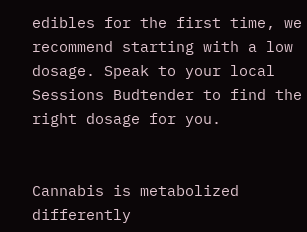edibles for the first time, we recommend starting with a low dosage. Speak to your local Sessions Budtender to find the right dosage for you.


Cannabis is metabolized differently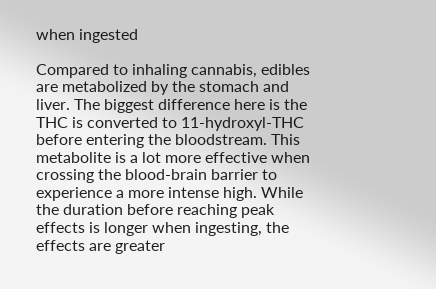when ingested

Compared to inhaling cannabis, edibles are metabolized by the stomach and liver. The biggest difference here is the THC is converted to 11-hydroxyl-THC before entering the bloodstream. This metabolite is a lot more effective when crossing the blood-brain barrier to experience a more intense high. While the duration before reaching peak effects is longer when ingesting, the effects are greater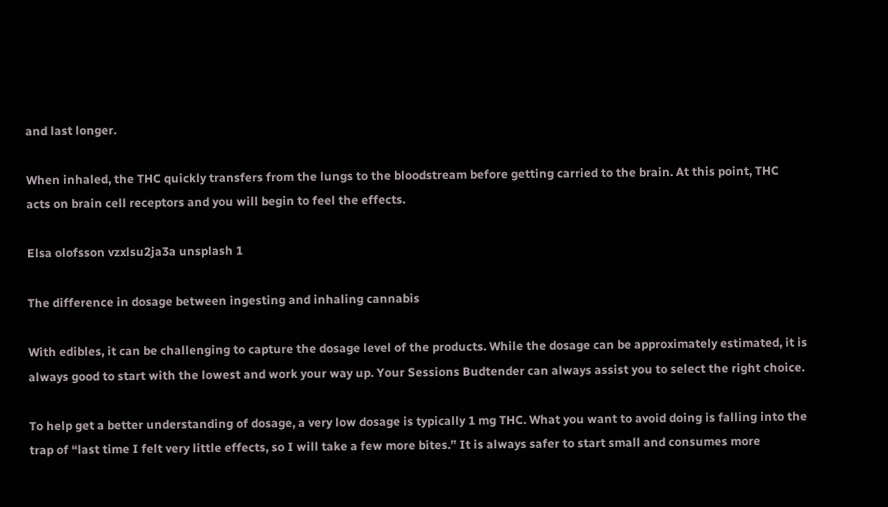and last longer.

When inhaled, the THC quickly transfers from the lungs to the bloodstream before getting carried to the brain. At this point, THC acts on brain cell receptors and you will begin to feel the effects.

Elsa olofsson vzxlsu2ja3a unsplash 1

The difference in dosage between ingesting and inhaling cannabis

With edibles, it can be challenging to capture the dosage level of the products. While the dosage can be approximately estimated, it is always good to start with the lowest and work your way up. Your Sessions Budtender can always assist you to select the right choice.

To help get a better understanding of dosage, a very low dosage is typically 1 mg THC. What you want to avoid doing is falling into the trap of “last time I felt very little effects, so I will take a few more bites.” It is always safer to start small and consumes more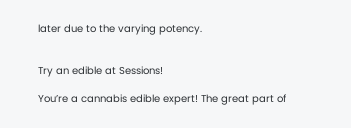later due to the varying potency.


Try an edible at Sessions!

You’re a cannabis edible expert! The great part of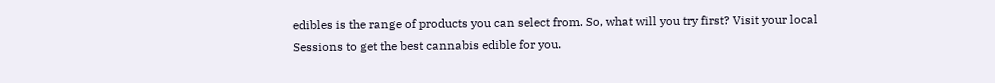edibles is the range of products you can select from. So, what will you try first? Visit your local Sessions to get the best cannabis edible for you.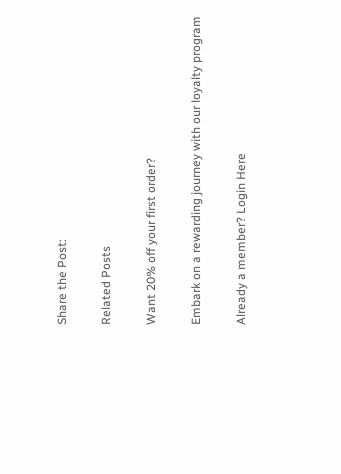Share the Post:

Related Posts

Want 20% off your first order?

Embark on a rewarding journey with our loyalty program

Already a member? Login Here